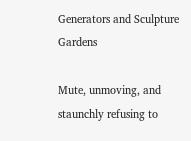Generators and Sculpture Gardens

Mute, unmoving, and staunchly refusing to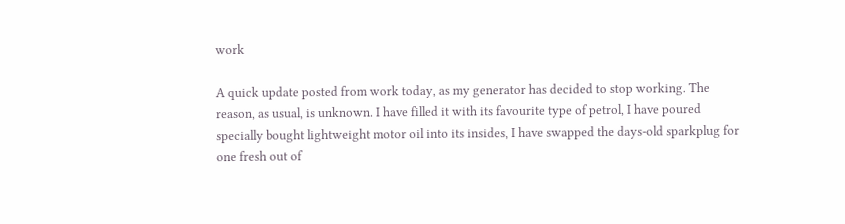work

A quick update posted from work today, as my generator has decided to stop working. The reason, as usual, is unknown. I have filled it with its favourite type of petrol, I have poured specially bought lightweight motor oil into its insides, I have swapped the days-old sparkplug for one fresh out of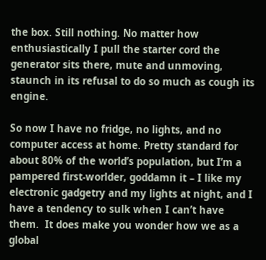the box. Still nothing. No matter how enthusiastically I pull the starter cord the generator sits there, mute and unmoving, staunch in its refusal to do so much as cough its engine.

So now I have no fridge, no lights, and no computer access at home. Pretty standard for about 80% of the world’s population, but I’m a pampered first-worlder, goddamn it – I like my electronic gadgetry and my lights at night, and I have a tendency to sulk when I can’t have them.  It does make you wonder how we as a global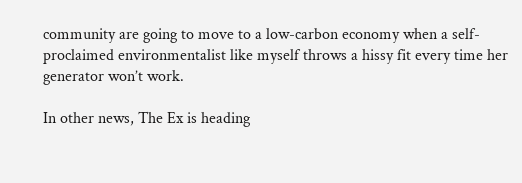community are going to move to a low-carbon economy when a self-proclaimed environmentalist like myself throws a hissy fit every time her generator won’t work.

In other news, The Ex is heading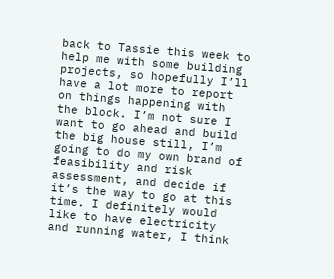back to Tassie this week to help me with some building projects, so hopefully I’ll have a lot more to report on things happening with the block. I’m not sure I want to go ahead and build the big house still, I’m going to do my own brand of feasibility and risk assessment, and decide if it’s the way to go at this time. I definitely would like to have electricity and running water, I think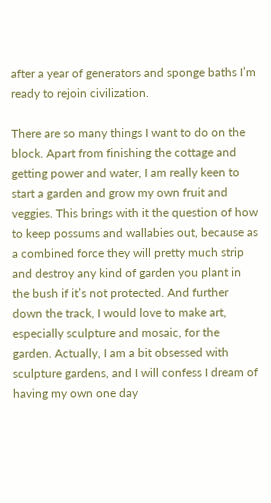after a year of generators and sponge baths I’m ready to rejoin civilization.

There are so many things I want to do on the block. Apart from finishing the cottage and getting power and water, I am really keen to start a garden and grow my own fruit and veggies. This brings with it the question of how to keep possums and wallabies out, because as a combined force they will pretty much strip and destroy any kind of garden you plant in the bush if it’s not protected. And further down the track, I would love to make art, especially sculpture and mosaic, for the garden. Actually, I am a bit obsessed with sculpture gardens, and I will confess I dream of having my own one day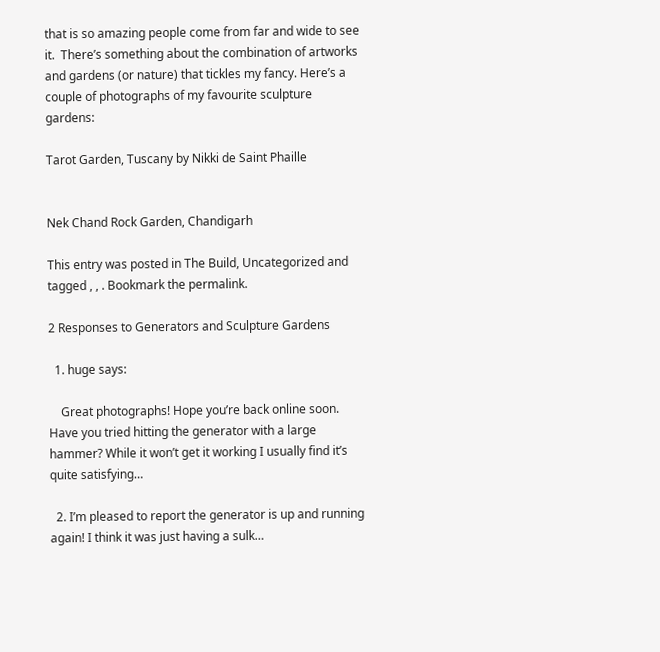that is so amazing people come from far and wide to see it.  There’s something about the combination of artworks and gardens (or nature) that tickles my fancy. Here’s a couple of photographs of my favourite sculpture gardens:

Tarot Garden, Tuscany by Nikki de Saint Phaille


Nek Chand Rock Garden, Chandigarh

This entry was posted in The Build, Uncategorized and tagged , , . Bookmark the permalink.

2 Responses to Generators and Sculpture Gardens

  1. huge says:

    Great photographs! Hope you’re back online soon. Have you tried hitting the generator with a large hammer? While it won’t get it working I usually find it’s quite satisfying…

  2. I’m pleased to report the generator is up and running again! I think it was just having a sulk…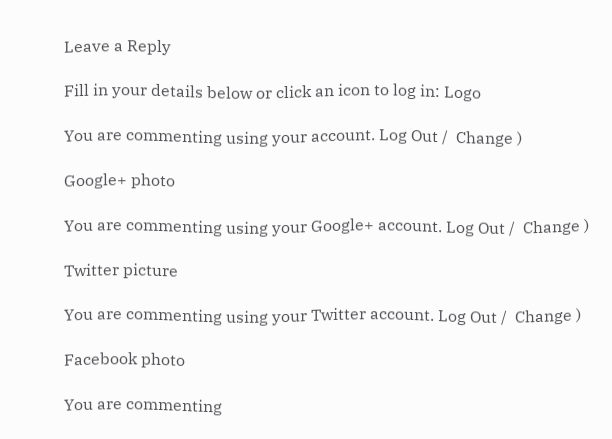Leave a Reply

Fill in your details below or click an icon to log in: Logo

You are commenting using your account. Log Out /  Change )

Google+ photo

You are commenting using your Google+ account. Log Out /  Change )

Twitter picture

You are commenting using your Twitter account. Log Out /  Change )

Facebook photo

You are commenting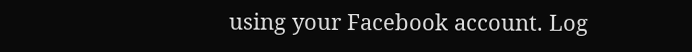using your Facebook account. Log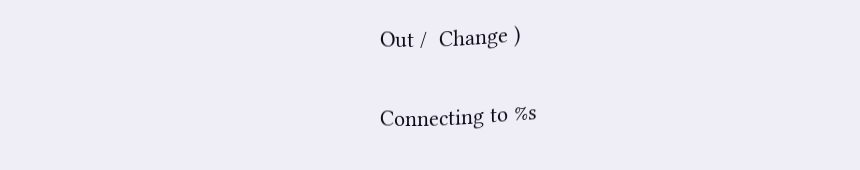Out /  Change )


Connecting to %s